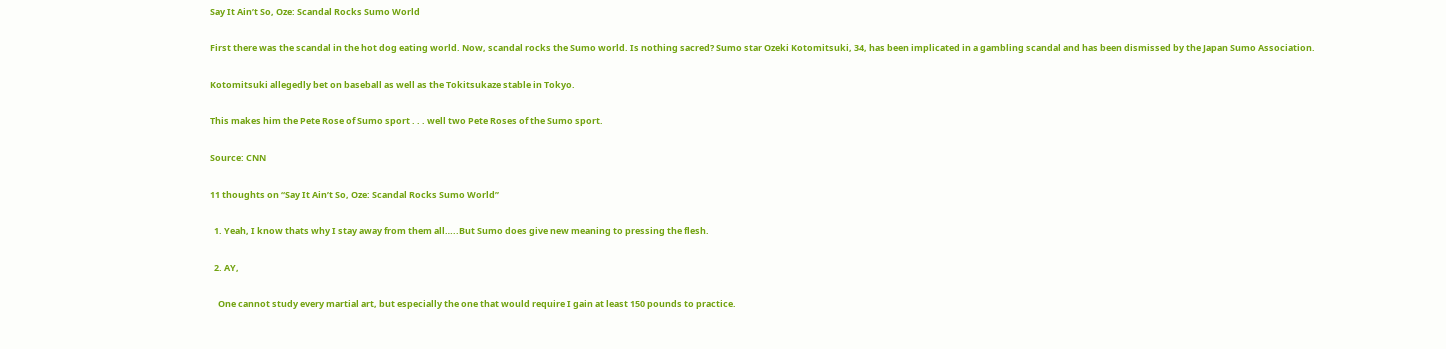Say It Ain’t So, Oze: Scandal Rocks Sumo World

First there was the scandal in the hot dog eating world. Now, scandal rocks the Sumo world. Is nothing sacred? Sumo star Ozeki Kotomitsuki, 34, has been implicated in a gambling scandal and has been dismissed by the Japan Sumo Association.

Kotomitsuki allegedly bet on baseball as well as the Tokitsukaze stable in Tokyo.

This makes him the Pete Rose of Sumo sport . . . well two Pete Roses of the Sumo sport.

Source: CNN

11 thoughts on “Say It Ain’t So, Oze: Scandal Rocks Sumo World”

  1. Yeah, I know thats why I stay away from them all…..But Sumo does give new meaning to pressing the flesh.

  2. AY,

    One cannot study every martial art, but especially the one that would require I gain at least 150 pounds to practice.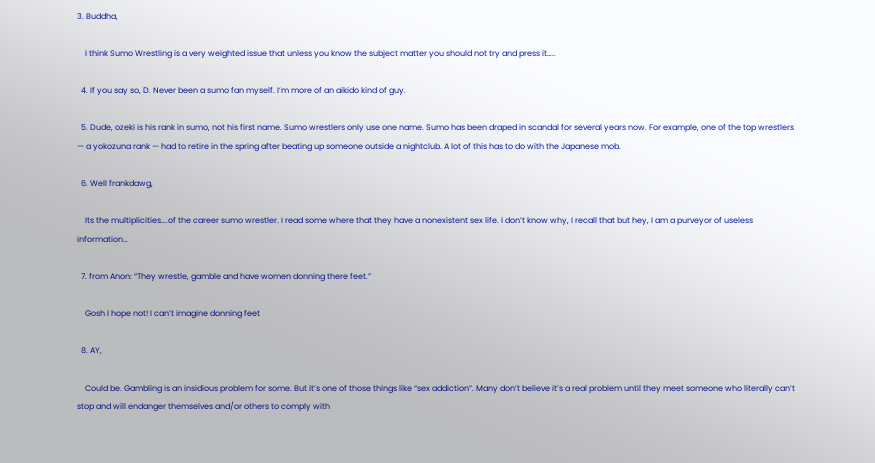3. Buddha,

    I think Sumo Wrestling is a very weighted issue that unless you know the subject matter you should not try and press it…..

  4. If you say so, D. Never been a sumo fan myself. I’m more of an aikido kind of guy.

  5. Dude, ozeki is his rank in sumo, not his first name. Sumo wrestlers only use one name. Sumo has been draped in scandal for several years now. For example, one of the top wrestlers — a yokozuna rank — had to retire in the spring after beating up someone outside a nightclub. A lot of this has to do with the Japanese mob.

  6. Well frankdawg,

    Its the multiplicities….of the career sumo wrestler. I read some where that they have a nonexistent sex life. I don’t know why, I recall that but hey, I am a purveyor of useless information…

  7. from Anon: “They wrestle, gamble and have women donning there feet.”

    Gosh I hope not! I can’t imagine donning feet

  8. AY,

    Could be. Gambling is an insidious problem for some. But it’s one of those things like “sex addiction”. Many don’t believe it’s a real problem until they meet someone who literally can’t stop and will endanger themselves and/or others to comply with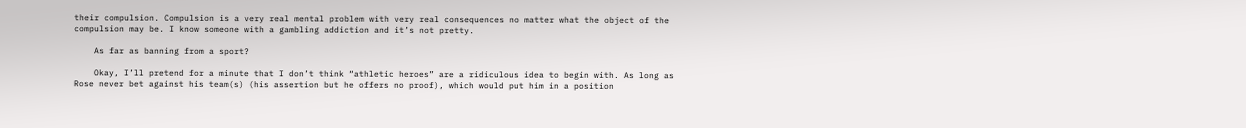their compulsion. Compulsion is a very real mental problem with very real consequences no matter what the object of the compulsion may be. I know someone with a gambling addiction and it’s not pretty.

    As far as banning from a sport?

    Okay, I’ll pretend for a minute that I don’t think “athletic heroes” are a ridiculous idea to begin with. As long as Rose never bet against his team(s) (his assertion but he offers no proof), which would put him in a position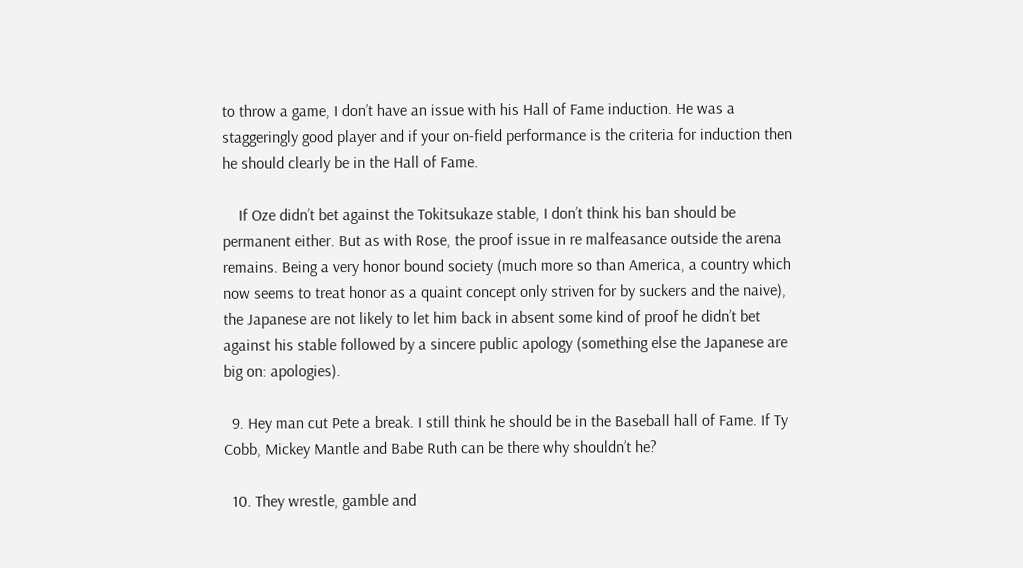to throw a game, I don’t have an issue with his Hall of Fame induction. He was a staggeringly good player and if your on-field performance is the criteria for induction then he should clearly be in the Hall of Fame.

    If Oze didn’t bet against the Tokitsukaze stable, I don’t think his ban should be permanent either. But as with Rose, the proof issue in re malfeasance outside the arena remains. Being a very honor bound society (much more so than America, a country which now seems to treat honor as a quaint concept only striven for by suckers and the naive), the Japanese are not likely to let him back in absent some kind of proof he didn’t bet against his stable followed by a sincere public apology (something else the Japanese are big on: apologies).

  9. Hey man cut Pete a break. I still think he should be in the Baseball hall of Fame. If Ty Cobb, Mickey Mantle and Babe Ruth can be there why shouldn’t he?

  10. They wrestle, gamble and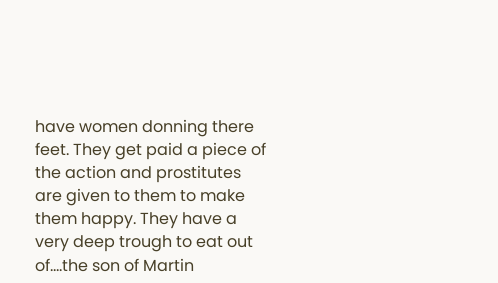have women donning there feet. They get paid a piece of the action and prostitutes are given to them to make them happy. They have a very deep trough to eat out of….the son of Martin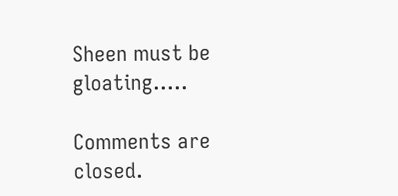Sheen must be gloating…..

Comments are closed.